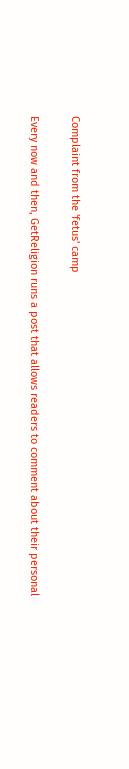Complaint from the 'fetus' camp

Every now and then, GetReligion runs a post that allows readers to comment about their personal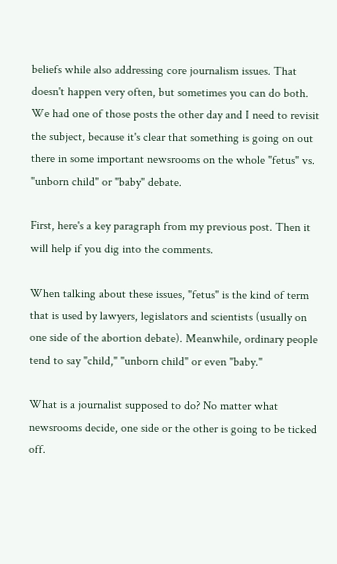beliefs while also addressing core journalism issues. That doesn't happen very often, but sometimes you can do both. We had one of those posts the other day and I need to revisit the subject, because it's clear that something is going on out there in some important newsrooms on the whole "fetus" vs. "unborn child" or "baby" debate.

First, here's a key paragraph from my previous post. Then it will help if you dig into the comments.

When talking about these issues, "fetus" is the kind of term that is used by lawyers, legislators and scientists (usually on one side of the abortion debate). Meanwhile, ordinary people tend to say "child," "unborn child" or even "baby."

What is a journalist supposed to do? No matter what newsrooms decide, one side or the other is going to be ticked off.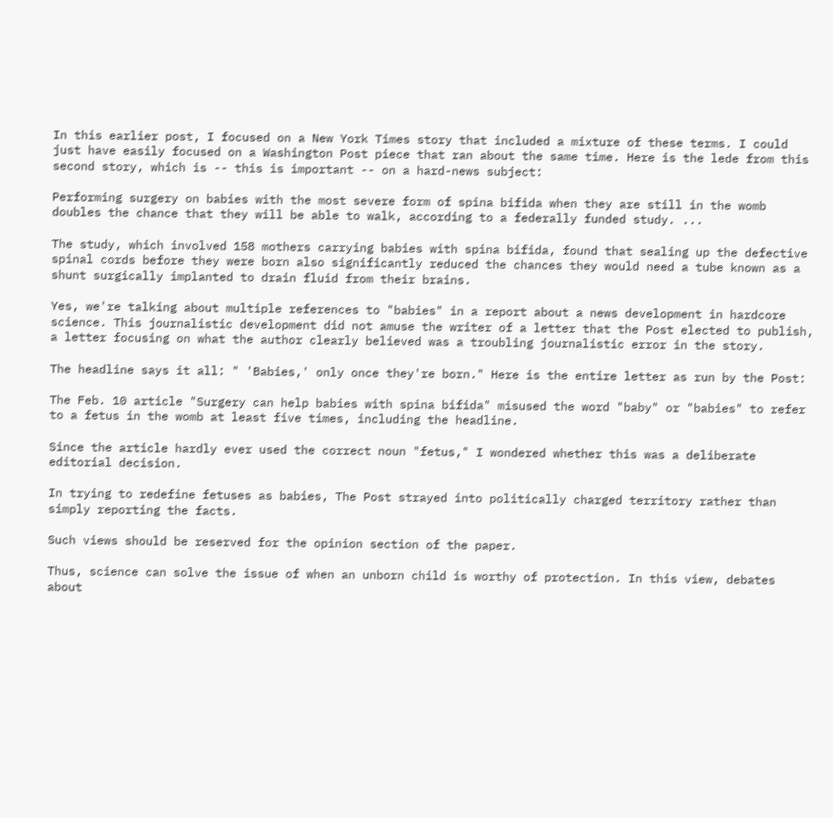In this earlier post, I focused on a New York Times story that included a mixture of these terms. I could just have easily focused on a Washington Post piece that ran about the same time. Here is the lede from this second story, which is -- this is important -- on a hard-news subject:

Performing surgery on babies with the most severe form of spina bifida when they are still in the womb doubles the chance that they will be able to walk, according to a federally funded study. ...

The study, which involved 158 mothers carrying babies with spina bifida, found that sealing up the defective spinal cords before they were born also significantly reduced the chances they would need a tube known as a shunt surgically implanted to drain fluid from their brains.

Yes, we're talking about multiple references to "babies" in a report about a news development in hardcore science. This journalistic development did not amuse the writer of a letter that the Post elected to publish, a letter focusing on what the author clearly believed was a troubling journalistic error in the story.

The headline says it all: " 'Babies,' only once they're born." Here is the entire letter as run by the Post:

The Feb. 10 article "Surgery can help babies with spina bifida" misused the word "baby" or "babies" to refer to a fetus in the womb at least five times, including the headline.

Since the article hardly ever used the correct noun "fetus," I wondered whether this was a deliberate editorial decision.

In trying to redefine fetuses as babies, The Post strayed into politically charged territory rather than simply reporting the facts.

Such views should be reserved for the opinion section of the paper.

Thus, science can solve the issue of when an unborn child is worthy of protection. In this view, debates about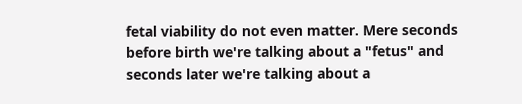fetal viability do not even matter. Mere seconds before birth we're talking about a "fetus" and seconds later we're talking about a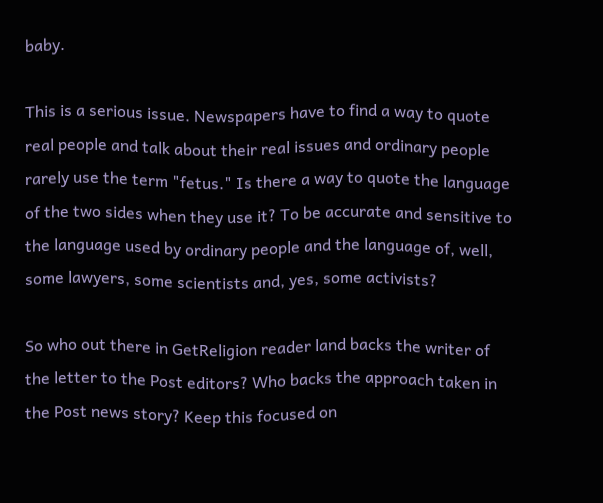baby.

This is a serious issue. Newspapers have to find a way to quote real people and talk about their real issues and ordinary people rarely use the term "fetus." Is there a way to quote the language of the two sides when they use it? To be accurate and sensitive to the language used by ordinary people and the language of, well, some lawyers, some scientists and, yes, some activists?

So who out there in GetReligion reader land backs the writer of the letter to the Post editors? Who backs the approach taken in the Post news story? Keep this focused on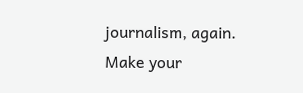journalism, again. Make your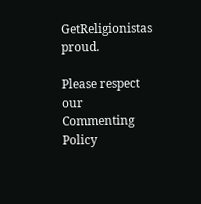GetReligionistas proud.

Please respect our Commenting Policy